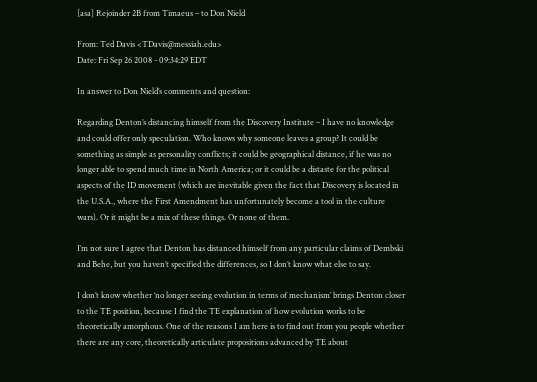[asa] Rejoinder 2B from Timaeus – to Don Nield

From: Ted Davis <TDavis@messiah.edu>
Date: Fri Sep 26 2008 - 09:34:29 EDT

In answer to Don Nield’s comments and question:

Regarding Denton’s distancing himself from the Discovery Institute – I have no knowledge and could offer only speculation. Who knows why someone leaves a group? It could be something as simple as personality conflicts; it could be geographical distance, if he was no longer able to spend much time in North America; or it could be a distaste for the political aspects of the ID movement (which are inevitable given the fact that Discovery is located in the U.S.A., where the First Amendment has unfortunately become a tool in the culture wars). Or it might be a mix of these things. Or none of them.

I’m not sure I agree that Denton has distanced himself from any particular claims of Dembski and Behe, but you haven’t specified the differences, so I don’t know what else to say.

I don’t know whether ‘no longer seeing evolution in terms of mechanism’ brings Denton closer to the TE position, because I find the TE explanation of how evolution works to be theoretically amorphous. One of the reasons I am here is to find out from you people whether there are any core, theoretically articulate propositions advanced by TE about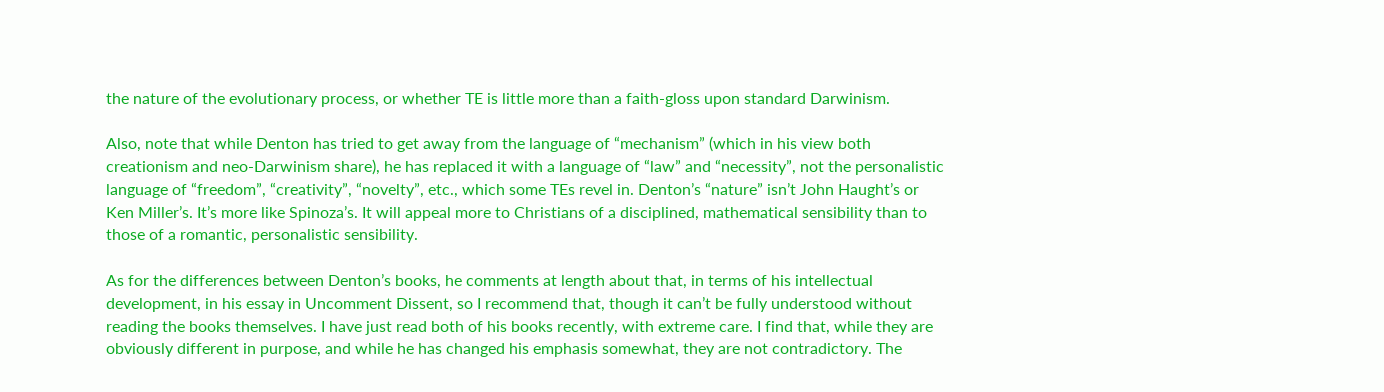the nature of the evolutionary process, or whether TE is little more than a faith-gloss upon standard Darwinism.

Also, note that while Denton has tried to get away from the language of “mechanism” (which in his view both creationism and neo-Darwinism share), he has replaced it with a language of “law” and “necessity”, not the personalistic language of “freedom”, “creativity”, “novelty”, etc., which some TEs revel in. Denton’s “nature” isn’t John Haught’s or Ken Miller’s. It’s more like Spinoza’s. It will appeal more to Christians of a disciplined, mathematical sensibility than to those of a romantic, personalistic sensibility.

As for the differences between Denton’s books, he comments at length about that, in terms of his intellectual development, in his essay in Uncomment Dissent, so I recommend that, though it can’t be fully understood without reading the books themselves. I have just read both of his books recently, with extreme care. I find that, while they are obviously different in purpose, and while he has changed his emphasis somewhat, they are not contradictory. The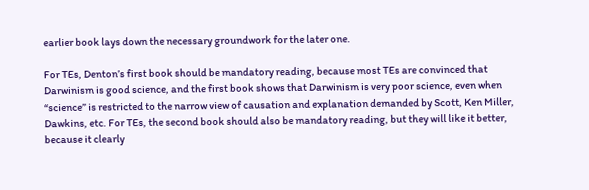earlier book lays down the necessary groundwork for the later one.

For TEs, Denton’s first book should be mandatory reading, because most TEs are convinced that Darwinism is good science, and the first book shows that Darwinism is very poor science, even when “science” is restricted to the narrow view of causation and explanation demanded by Scott, Ken Miller, Dawkins, etc. For TEs, the second book should also be mandatory reading, but they will like it better, because it clearly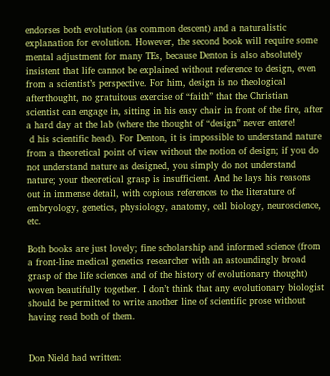endorses both evolution (as common descent) and a naturalistic explanation for evolution. However, the second book will require some mental adjustment for many TEs, because Denton is also absolutely insistent that life cannot be explained without reference to design, even from a scientist’s perspective. For him, design is no theological afterthought, no gratuitous exercise of “faith” that the Christian scientist can engage in, sitting in his easy chair in front of the fire, after a hard day at the lab (where the thought of “design” never entere!
 d his scientific head). For Denton, it is impossible to understand nature from a theoretical point of view without the notion of design; if you do not understand nature as designed, you simply do not understand nature; your theoretical grasp is insufficient. And he lays his reasons out in immense detail, with copious references to the literature of embryology, genetics, physiology, anatomy, cell biology, neuroscience, etc.

Both books are just lovely; fine scholarship and informed science (from a front-line medical genetics researcher with an astoundingly broad grasp of the life sciences and of the history of evolutionary thought) woven beautifully together. I don’t think that any evolutionary biologist should be permitted to write another line of scientific prose without having read both of them.


Don Nield had written: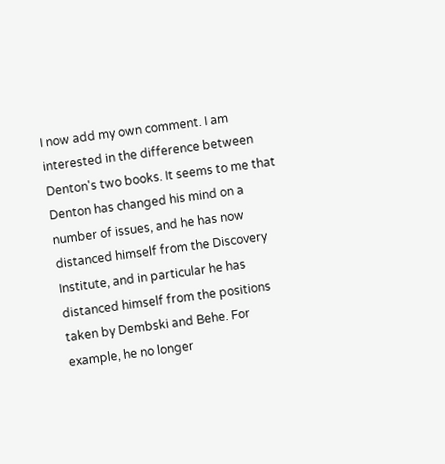I now add my own comment. I am interested in the difference between Denton's two books. It seems to me that Denton has changed his mind on a number of issues, and he has now distanced himself from the Discovery Institute, and in particular he has distanced himself from the positions taken by Dembski and Behe. For example, he no longer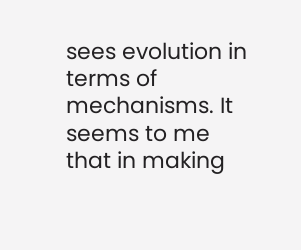sees evolution in terms of mechanisms. It seems to me that in making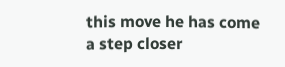this move he has come a step closer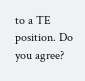to a TE position. Do you agree?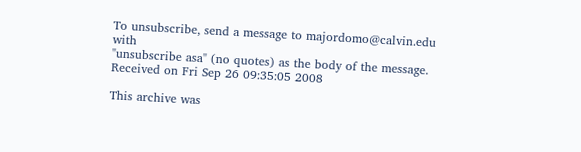To unsubscribe, send a message to majordomo@calvin.edu with
"unsubscribe asa" (no quotes) as the body of the message.
Received on Fri Sep 26 09:35:05 2008

This archive was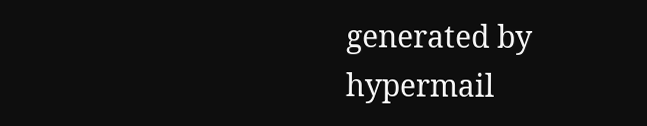generated by hypermail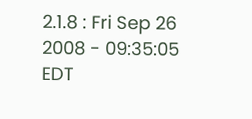2.1.8 : Fri Sep 26 2008 - 09:35:05 EDT